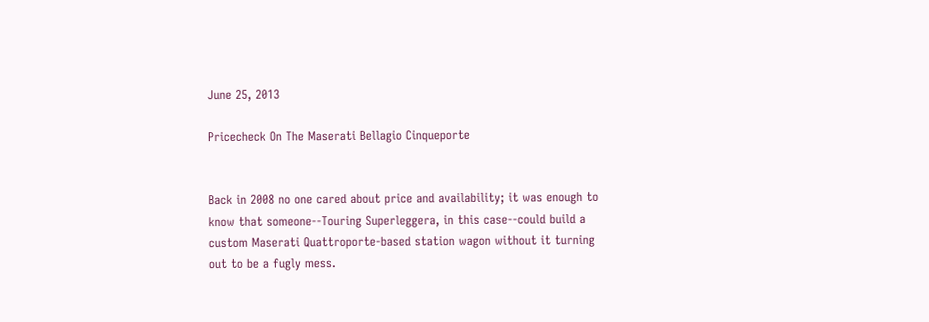June 25, 2013

Pricecheck On The Maserati Bellagio Cinqueporte


Back in 2008 no one cared about price and availability; it was enough to know that someone--Touring Superleggera, in this case--could build a custom Maserati Quattroporte-based station wagon without it turning out to be a fugly mess.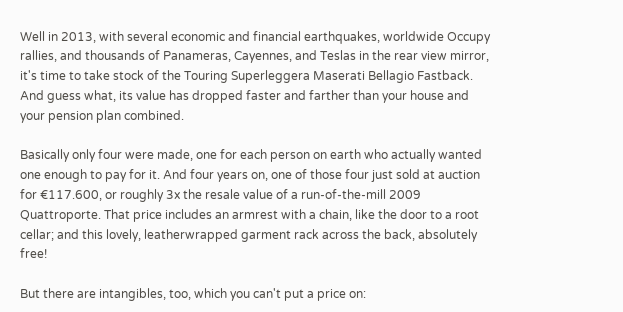Well in 2013, with several economic and financial earthquakes, worldwide Occupy rallies, and thousands of Panameras, Cayennes, and Teslas in the rear view mirror, it's time to take stock of the Touring Superleggera Maserati Bellagio Fastback. And guess what, its value has dropped faster and farther than your house and your pension plan combined.

Basically only four were made, one for each person on earth who actually wanted one enough to pay for it. And four years on, one of those four just sold at auction for €117.600, or roughly 3x the resale value of a run-of-the-mill 2009 Quattroporte. That price includes an armrest with a chain, like the door to a root cellar; and this lovely, leatherwrapped garment rack across the back, absolutely free!

But there are intangibles, too, which you can't put a price on: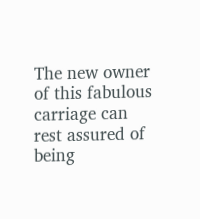The new owner of this fabulous carriage can rest assured of being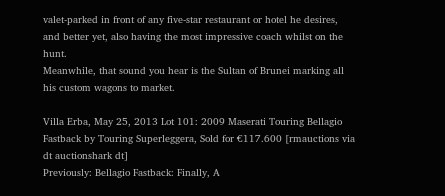valet-parked in front of any five-star restaurant or hotel he desires, and better yet, also having the most impressive coach whilst on the hunt.
Meanwhile, that sound you hear is the Sultan of Brunei marking all his custom wagons to market.

Villa Erba, May 25, 2013 Lot 101: 2009 Maserati Touring Bellagio Fastback by Touring Superleggera, Sold for €117.600 [rmauctions via dt auctionshark dt]
Previously: Bellagio Fastback: Finally, A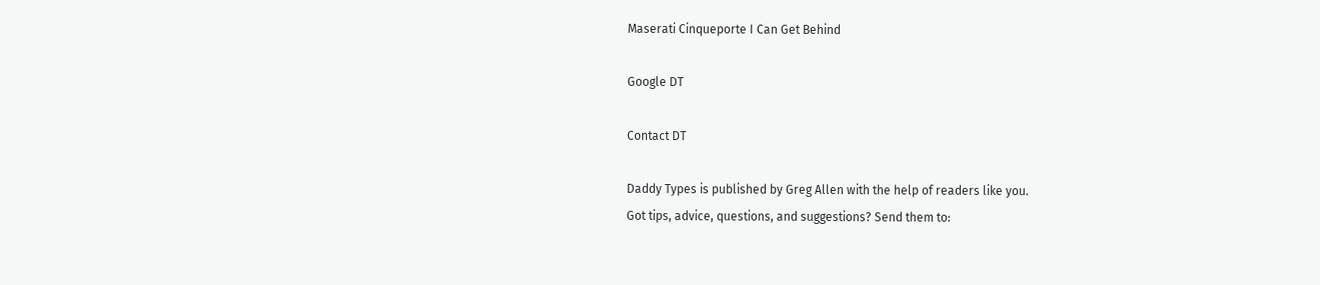Maserati Cinqueporte I Can Get Behind

Google DT

Contact DT

Daddy Types is published by Greg Allen with the help of readers like you.
Got tips, advice, questions, and suggestions? Send them to: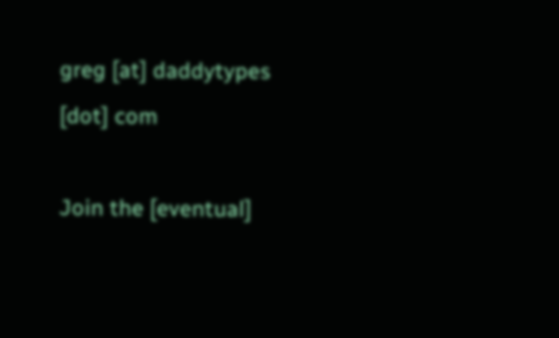greg [at] daddytypes [dot] com

Join the [eventual]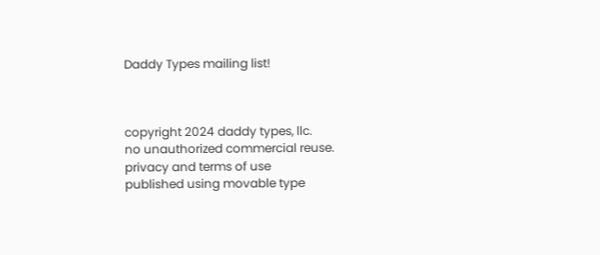Daddy Types mailing list!



copyright 2024 daddy types, llc.
no unauthorized commercial reuse.
privacy and terms of use
published using movable type